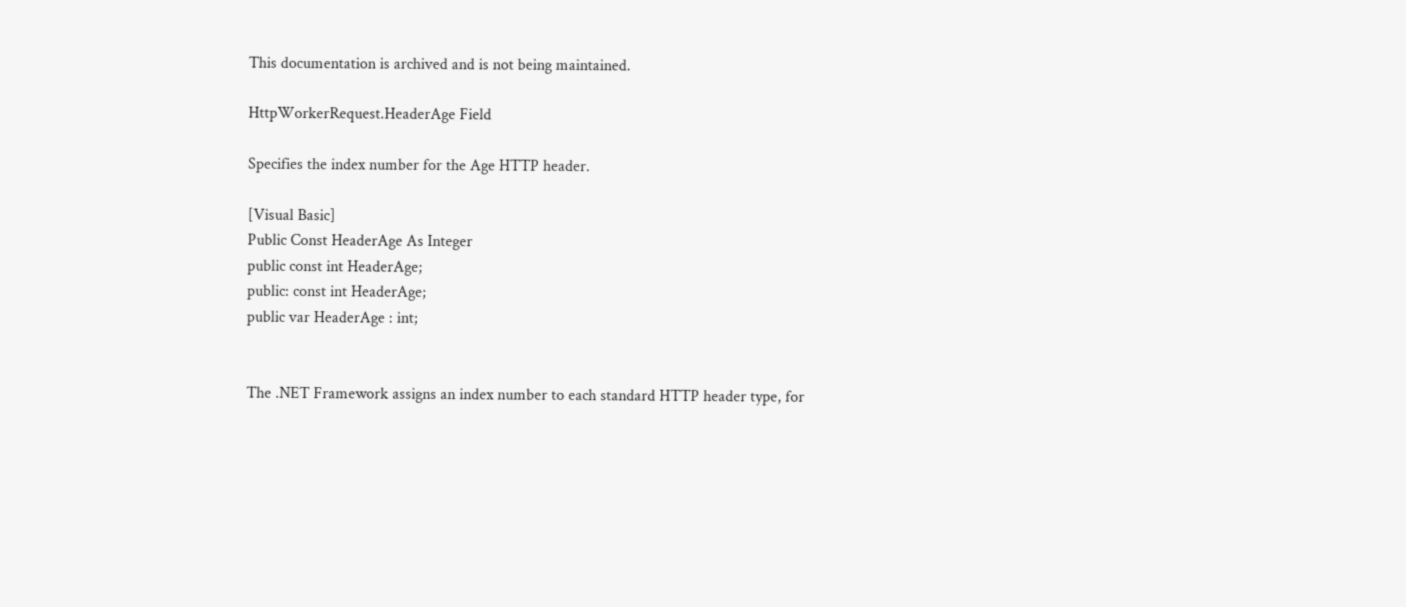This documentation is archived and is not being maintained.

HttpWorkerRequest.HeaderAge Field

Specifies the index number for the Age HTTP header.

[Visual Basic]
Public Const HeaderAge As Integer
public const int HeaderAge;
public: const int HeaderAge;
public var HeaderAge : int;


The .NET Framework assigns an index number to each standard HTTP header type, for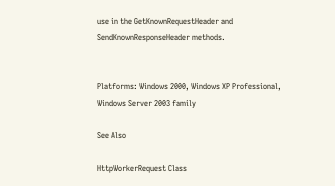use in the GetKnownRequestHeader and SendKnownResponseHeader methods.


Platforms: Windows 2000, Windows XP Professional, Windows Server 2003 family

See Also

HttpWorkerRequest Class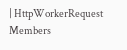| HttpWorkerRequest Members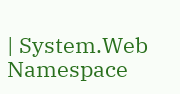| System.Web Namespace